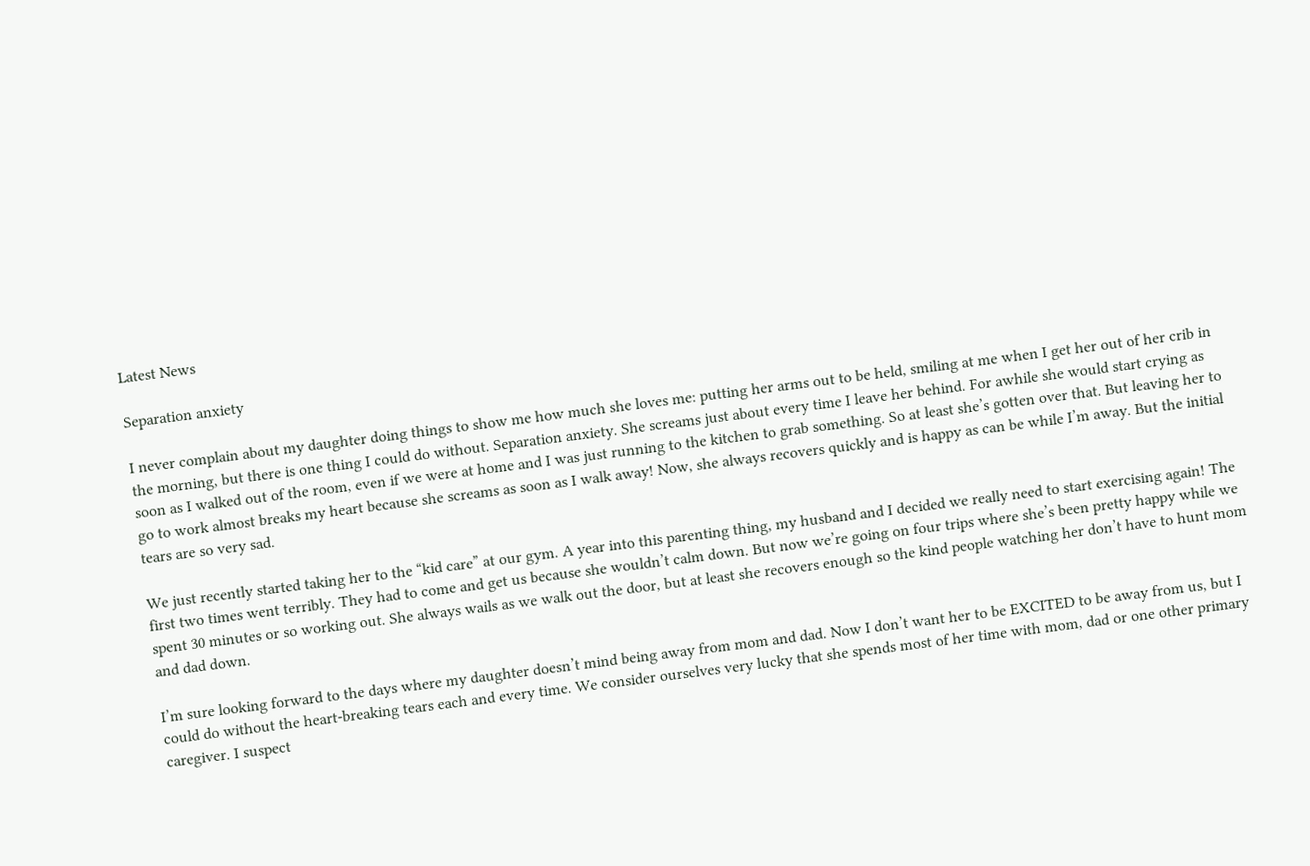Latest News

Separation anxiety

I never complain about my daughter doing things to show me how much she loves me: putting her arms out to be held, smiling at me when I get her out of her crib in the morning, but there is one thing I could do without. Separation anxiety. She screams just about every time I leave her behind. For awhile she would start crying as soon as I walked out of the room, even if we were at home and I was just running to the kitchen to grab something. So at least she’s gotten over that. But leaving her to go to work almost breaks my heart because she screams as soon as I walk away! Now, she always recovers quickly and is happy as can be while I’m away. But the initial tears are so very sad.

We just recently started taking her to the “kid care” at our gym. A year into this parenting thing, my husband and I decided we really need to start exercising again! The first two times went terribly. They had to come and get us because she wouldn’t calm down. But now we’re going on four trips where she’s been pretty happy while we spent 30 minutes or so working out. She always wails as we walk out the door, but at least she recovers enough so the kind people watching her don’t have to hunt mom and dad down.

I’m sure looking forward to the days where my daughter doesn’t mind being away from mom and dad. Now I don’t want her to be EXCITED to be away from us, but I could do without the heart-breaking tears each and every time. We consider ourselves very lucky that she spends most of her time with mom, dad or one other primary caregiver. I suspect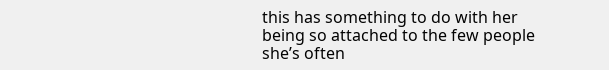this has something to do with her being so attached to the few people she’s often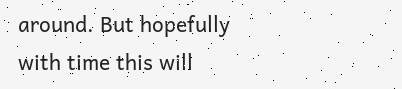around. But hopefully with time this will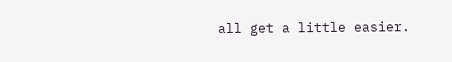all get a little easier.